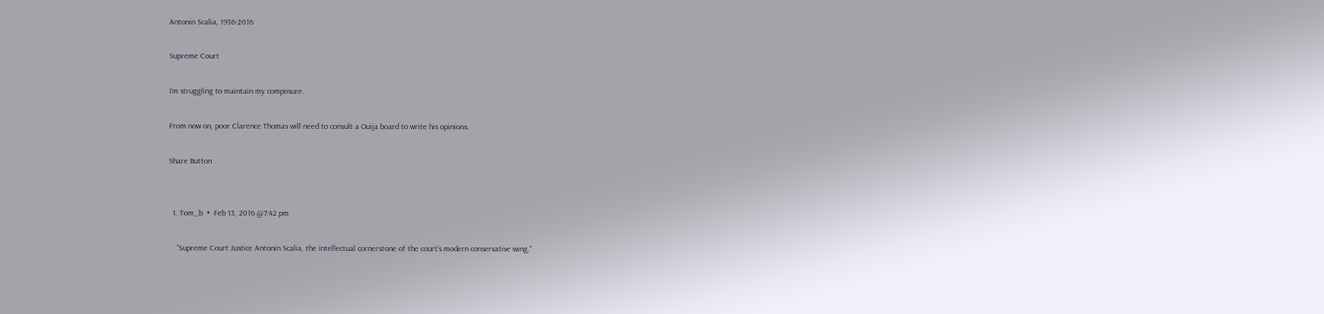Antonin Scalia, 1936-2016

Supreme Court

I’m struggling to maintain my composure.

From now on, poor Clarence Thomas will need to consult a Ouija board to write his opinions.

Share Button


  1. Tom_b  •  Feb 13, 2016 @7:42 pm

    “Supreme Court Justice Antonin Scalia, the intellectual cornerstone of the court’s modern conservative wing,”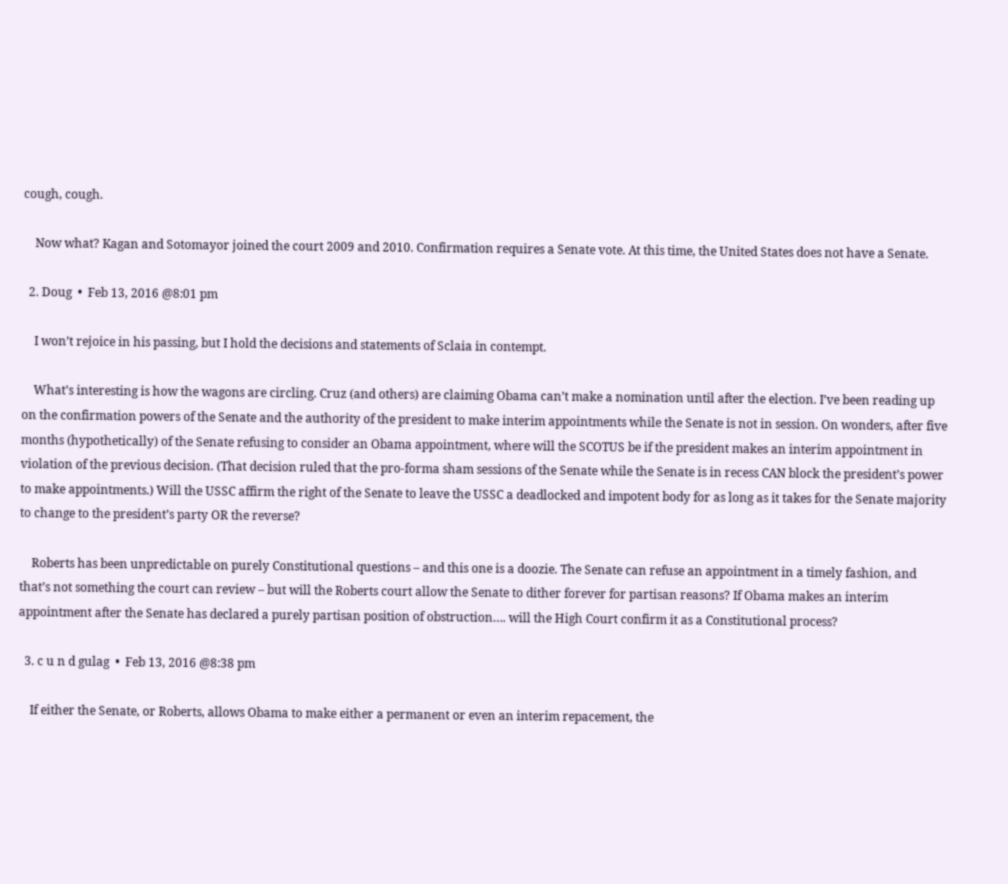cough, cough.

    Now what? Kagan and Sotomayor joined the court 2009 and 2010. Confirmation requires a Senate vote. At this time, the United States does not have a Senate.

  2. Doug  •  Feb 13, 2016 @8:01 pm

    I won’t rejoice in his passing, but I hold the decisions and statements of Sclaia in contempt.

    What’s interesting is how the wagons are circling. Cruz (and others) are claiming Obama can’t make a nomination until after the election. I’ve been reading up on the confirmation powers of the Senate and the authority of the president to make interim appointments while the Senate is not in session. On wonders, after five months (hypothetically) of the Senate refusing to consider an Obama appointment, where will the SCOTUS be if the president makes an interim appointment in violation of the previous decision. (That decision ruled that the pro-forma sham sessions of the Senate while the Senate is in recess CAN block the president’s power to make appointments.) Will the USSC affirm the right of the Senate to leave the USSC a deadlocked and impotent body for as long as it takes for the Senate majority to change to the president’s party OR the reverse?

    Roberts has been unpredictable on purely Constitutional questions – and this one is a doozie. The Senate can refuse an appointment in a timely fashion, and that’s not something the court can review – but will the Roberts court allow the Senate to dither forever for partisan reasons? If Obama makes an interim appointment after the Senate has declared a purely partisan position of obstruction…. will the High Court confirm it as a Constitutional process?

  3. c u n d gulag  •  Feb 13, 2016 @8:38 pm

    If either the Senate, or Roberts, allows Obama to make either a permanent or even an interim repacement, the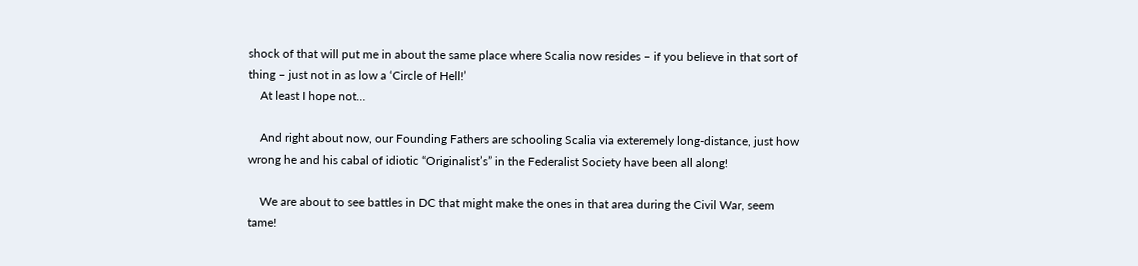shock of that will put me in about the same place where Scalia now resides – if you believe in that sort of thing – just not in as low a ‘Circle of Hell!’
    At least I hope not…

    And right about now, our Founding Fathers are schooling Scalia via exteremely long-distance, just how wrong he and his cabal of idiotic “Originalist’s” in the Federalist Society have been all along!

    We are about to see battles in DC that might make the ones in that area during the Civil War, seem tame!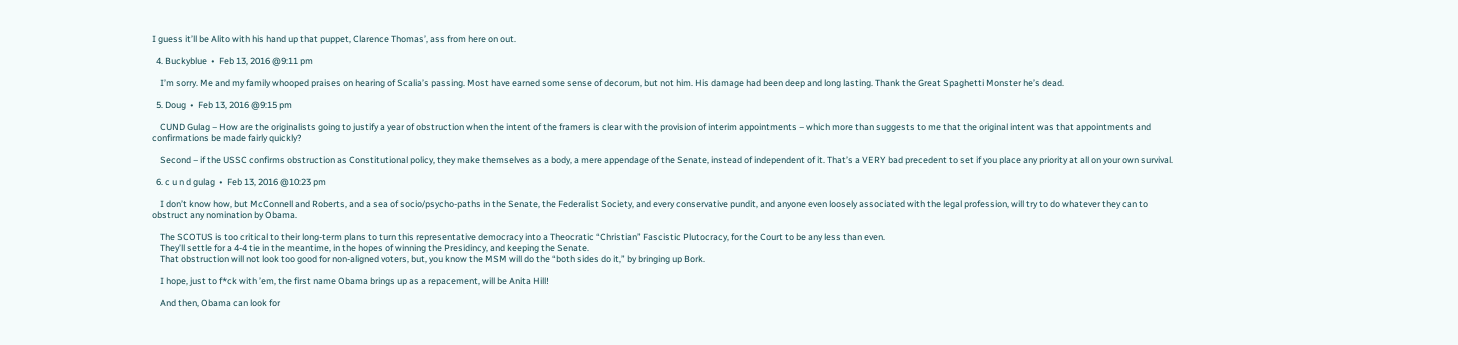I guess it’ll be Alito with his hand up that puppet, Clarence Thomas’, ass from here on out.

  4. Buckyblue  •  Feb 13, 2016 @9:11 pm

    I’m sorry. Me and my family whooped praises on hearing of Scalia’s passing. Most have earned some sense of decorum, but not him. His damage had been deep and long lasting. Thank the Great Spaghetti Monster he’s dead.

  5. Doug  •  Feb 13, 2016 @9:15 pm

    CUND Gulag – How are the originalists going to justify a year of obstruction when the intent of the framers is clear with the provision of interim appointments – which more than suggests to me that the original intent was that appointments and confirmations be made fairly quickly?

    Second – if the USSC confirms obstruction as Constitutional policy, they make themselves as a body, a mere appendage of the Senate, instead of independent of it. That’s a VERY bad precedent to set if you place any priority at all on your own survival.

  6. c u n d gulag  •  Feb 13, 2016 @10:23 pm

    I don’t know how, but McConnell and Roberts, and a sea of socio/psycho-paths in the Senate, the Federalist Society, and every conservative pundit, and anyone even loosely associated with the legal profession, will try to do whatever they can to obstruct any nomination by Obama.

    The SCOTUS is too critical to their long-term plans to turn this representative democracy into a Theocratic “Christian” Fascistic Plutocracy, for the Court to be any less than even.
    They’ll settle for a 4-4 tie in the meantime, in the hopes of winning the Presidincy, and keeping the Senate.
    That obstruction will not look too good for non-aligned voters, but, you know the MSM will do the “both sides do it,” by bringing up Bork.

    I hope, just to f*ck with ’em, the first name Obama brings up as a repacement, will be Anita Hill!

    And then, Obama can look for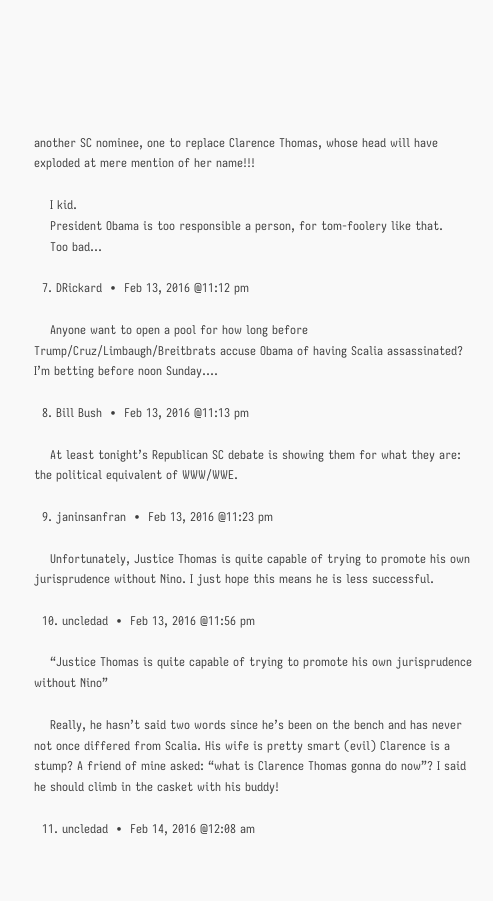another SC nominee, one to replace Clarence Thomas, whose head will have exploded at mere mention of her name!!!

    I kid.
    President Obama is too responsible a person, for tom-foolery like that.
    Too bad…

  7. DRickard  •  Feb 13, 2016 @11:12 pm

    Anyone want to open a pool for how long before Trump/Cruz/Limbaugh/Breitbrats accuse Obama of having Scalia assassinated? I’m betting before noon Sunday….

  8. Bill Bush  •  Feb 13, 2016 @11:13 pm

    At least tonight’s Republican SC debate is showing them for what they are: the political equivalent of WWW/WWE.

  9. janinsanfran  •  Feb 13, 2016 @11:23 pm

    Unfortunately, Justice Thomas is quite capable of trying to promote his own jurisprudence without Nino. I just hope this means he is less successful.

  10. uncledad  •  Feb 13, 2016 @11:56 pm

    “Justice Thomas is quite capable of trying to promote his own jurisprudence without Nino”

    Really, he hasn’t said two words since he’s been on the bench and has never not once differed from Scalia. His wife is pretty smart (evil) Clarence is a stump? A friend of mine asked: “what is Clarence Thomas gonna do now”? I said he should climb in the casket with his buddy!

  11. uncledad  •  Feb 14, 2016 @12:08 am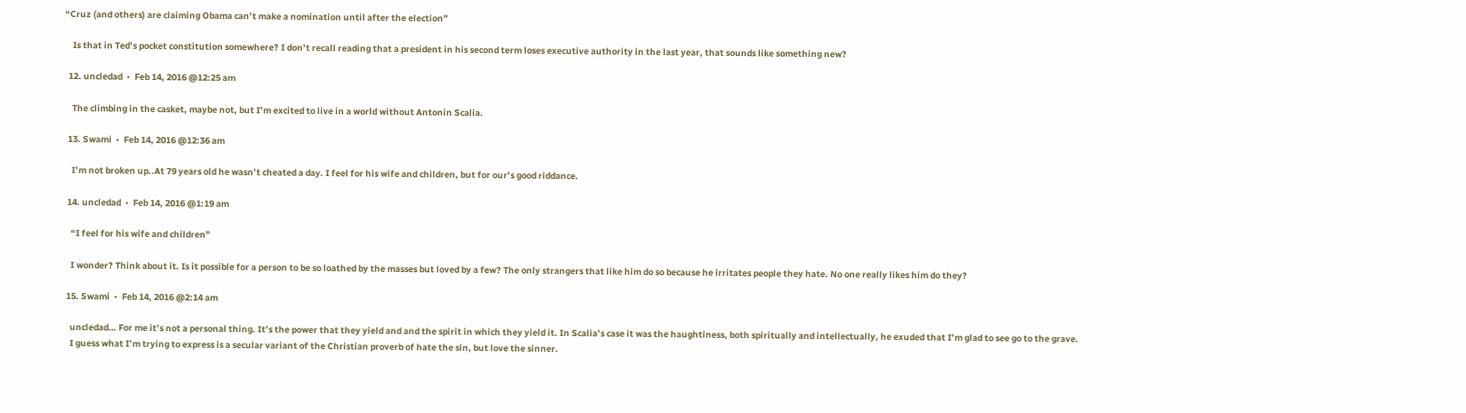“Cruz (and others) are claiming Obama can’t make a nomination until after the election”

    Is that in Ted’s pocket constitution somewhere? I don’t recall reading that a president in his second term loses executive authority in the last year, that sounds like something new?

  12. uncledad  •  Feb 14, 2016 @12:25 am

    The climbing in the casket, maybe not, but I’m excited to live in a world without Antonin Scalia.

  13. Swami  •  Feb 14, 2016 @12:36 am

    I’m not broken up..At 79 years old he wasn’t cheated a day. I feel for his wife and children, but for our’s good riddance.

  14. uncledad  •  Feb 14, 2016 @1:19 am

    “I feel for his wife and children”

    I wonder? Think about it. Is it possible for a person to be so loathed by the masses but loved by a few? The only strangers that like him do so because he irritates people they hate. No one really likes him do they?

  15. Swami  •  Feb 14, 2016 @2:14 am

    uncledad… For me it’s not a personal thing. It’s the power that they yield and and the spirit in which they yield it. In Scalia’s case it was the haughtiness, both spiritually and intellectually, he exuded that I’m glad to see go to the grave.
    I guess what I’m trying to express is a secular variant of the Christian proverb of hate the sin, but love the sinner.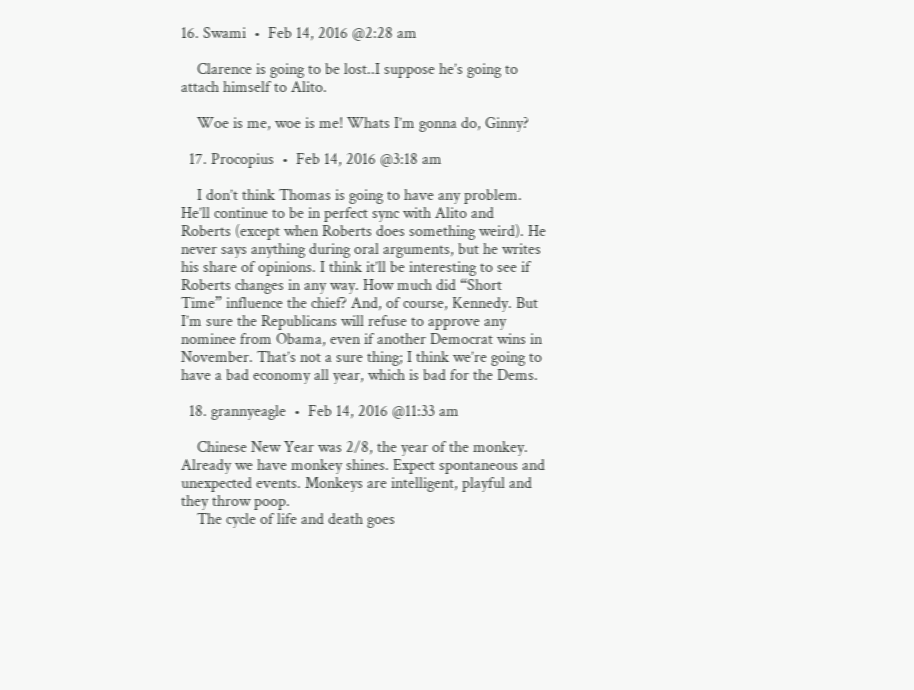16. Swami  •  Feb 14, 2016 @2:28 am

    Clarence is going to be lost..I suppose he’s going to attach himself to Alito.

    Woe is me, woe is me! Whats I’m gonna do, Ginny?

  17. Procopius  •  Feb 14, 2016 @3:18 am

    I don’t think Thomas is going to have any problem. He’ll continue to be in perfect sync with Alito and Roberts (except when Roberts does something weird). He never says anything during oral arguments, but he writes his share of opinions. I think it’ll be interesting to see if Roberts changes in any way. How much did “Short Time” influence the chief? And, of course, Kennedy. But I’m sure the Republicans will refuse to approve any nominee from Obama, even if another Democrat wins in November. That’s not a sure thing; I think we’re going to have a bad economy all year, which is bad for the Dems.

  18. grannyeagle  •  Feb 14, 2016 @11:33 am

    Chinese New Year was 2/8, the year of the monkey. Already we have monkey shines. Expect spontaneous and unexpected events. Monkeys are intelligent, playful and they throw poop.
    The cycle of life and death goes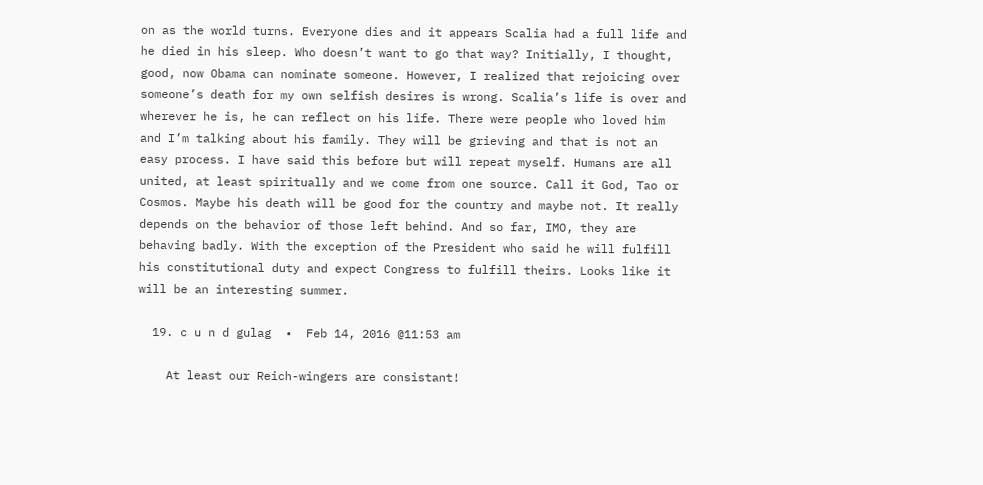on as the world turns. Everyone dies and it appears Scalia had a full life and he died in his sleep. Who doesn’t want to go that way? Initially, I thought, good, now Obama can nominate someone. However, I realized that rejoicing over someone’s death for my own selfish desires is wrong. Scalia’s life is over and wherever he is, he can reflect on his life. There were people who loved him and I’m talking about his family. They will be grieving and that is not an easy process. I have said this before but will repeat myself. Humans are all united, at least spiritually and we come from one source. Call it God, Tao or Cosmos. Maybe his death will be good for the country and maybe not. It really depends on the behavior of those left behind. And so far, IMO, they are behaving badly. With the exception of the President who said he will fulfill his constitutional duty and expect Congress to fulfill theirs. Looks like it will be an interesting summer.

  19. c u n d gulag  •  Feb 14, 2016 @11:53 am

    At least our Reich-wingers are consistant!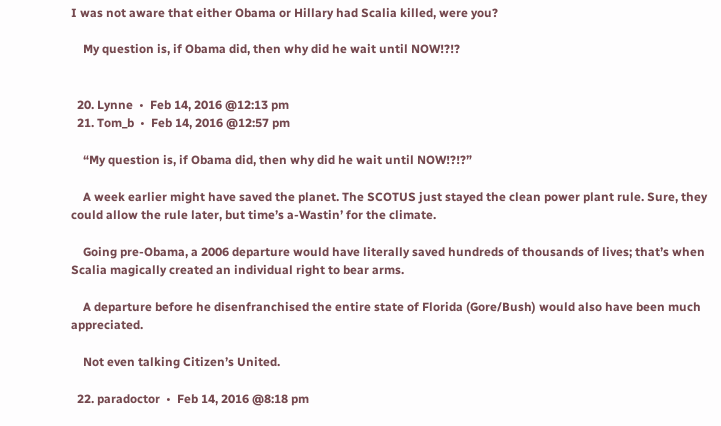I was not aware that either Obama or Hillary had Scalia killed, were you?

    My question is, if Obama did, then why did he wait until NOW!?!?


  20. Lynne  •  Feb 14, 2016 @12:13 pm
  21. Tom_b  •  Feb 14, 2016 @12:57 pm

    “My question is, if Obama did, then why did he wait until NOW!?!?”

    A week earlier might have saved the planet. The SCOTUS just stayed the clean power plant rule. Sure, they could allow the rule later, but time’s a-Wastin’ for the climate.

    Going pre-Obama, a 2006 departure would have literally saved hundreds of thousands of lives; that’s when Scalia magically created an individual right to bear arms.

    A departure before he disenfranchised the entire state of Florida (Gore/Bush) would also have been much appreciated.

    Not even talking Citizen’s United.

  22. paradoctor  •  Feb 14, 2016 @8:18 pm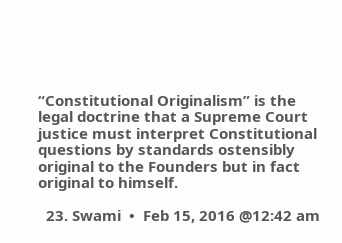“Constitutional Originalism” is the legal doctrine that a Supreme Court justice must interpret Constitutional questions by standards ostensibly original to the Founders but in fact original to himself.

  23. Swami  •  Feb 15, 2016 @12:42 am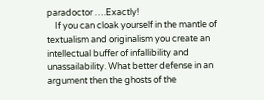paradoctor ….Exactly!
    If you can cloak yourself in the mantle of textualism and originalism you create an intellectual buffer of infallibility and unassailability. What better defense in an argument then the ghosts of the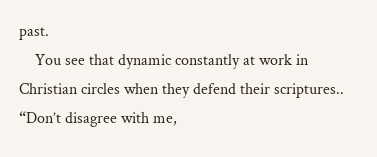past.
    You see that dynamic constantly at work in Christian circles when they defend their scriptures.. “Don’t disagree with me,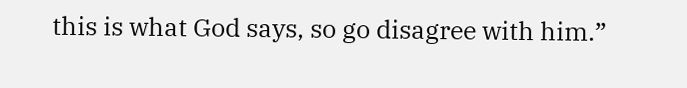this is what God says, so go disagree with him.”